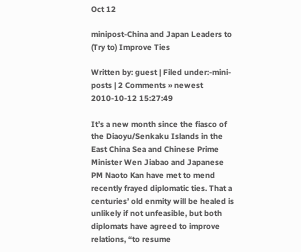Oct 12

minipost-China and Japan Leaders to (Try to) Improve Ties

Written by: guest | Filed under:-mini-posts | 2 Comments » newest 2010-10-12 15:27:49

It’s a new month since the fiasco of the Diaoyu/Senkaku Islands in the East China Sea and Chinese Prime Minister Wen Jiabao and Japanese PM Naoto Kan have met to mend recently frayed diplomatic ties. That a centuries’ old enmity will be healed is unlikely if not unfeasible, but both diplomats have agreed to improve relations, “to resume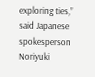exploring ties,” said Japanese spokesperson Noriyuki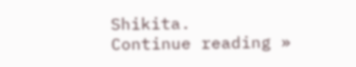Shikita.
Continue reading »